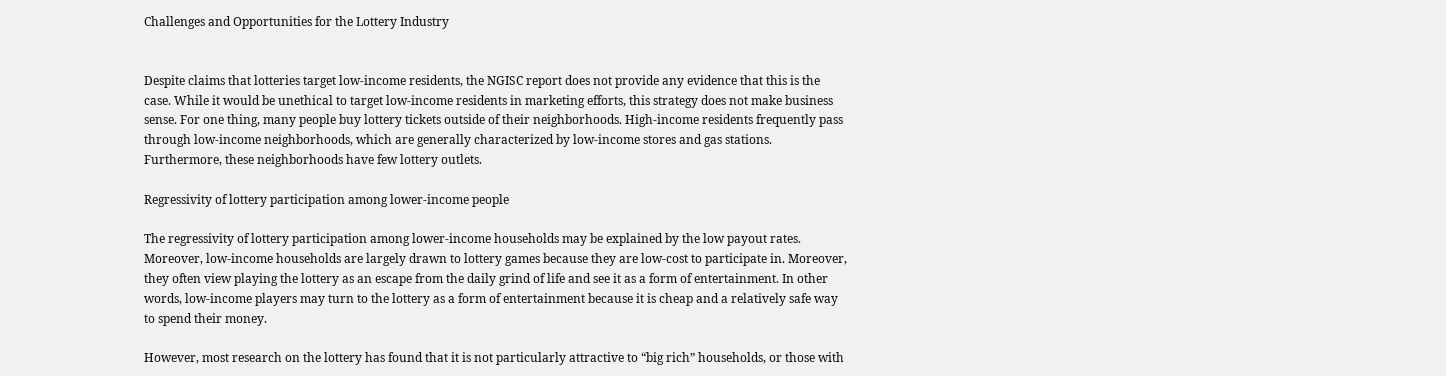Challenges and Opportunities for the Lottery Industry


Despite claims that lotteries target low-income residents, the NGISC report does not provide any evidence that this is the case. While it would be unethical to target low-income residents in marketing efforts, this strategy does not make business sense. For one thing, many people buy lottery tickets outside of their neighborhoods. High-income residents frequently pass through low-income neighborhoods, which are generally characterized by low-income stores and gas stations. Furthermore, these neighborhoods have few lottery outlets.

Regressivity of lottery participation among lower-income people

The regressivity of lottery participation among lower-income households may be explained by the low payout rates. Moreover, low-income households are largely drawn to lottery games because they are low-cost to participate in. Moreover, they often view playing the lottery as an escape from the daily grind of life and see it as a form of entertainment. In other words, low-income players may turn to the lottery as a form of entertainment because it is cheap and a relatively safe way to spend their money.

However, most research on the lottery has found that it is not particularly attractive to “big rich” households, or those with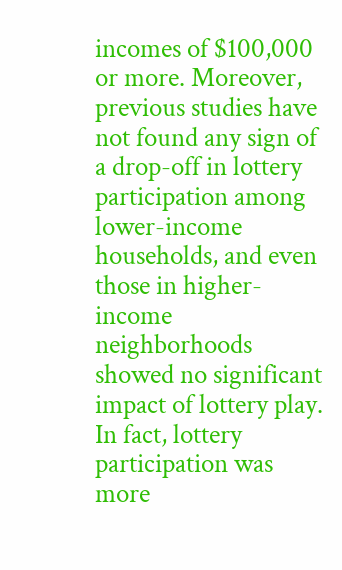incomes of $100,000 or more. Moreover, previous studies have not found any sign of a drop-off in lottery participation among lower-income households, and even those in higher-income neighborhoods showed no significant impact of lottery play. In fact, lottery participation was more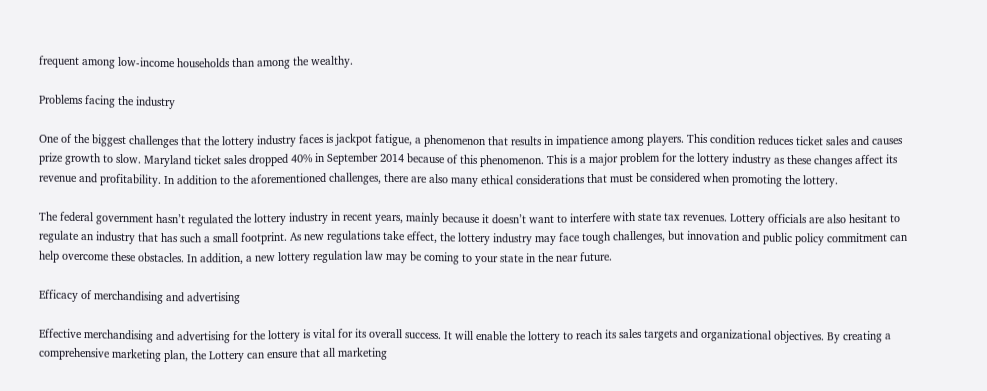frequent among low-income households than among the wealthy.

Problems facing the industry

One of the biggest challenges that the lottery industry faces is jackpot fatigue, a phenomenon that results in impatience among players. This condition reduces ticket sales and causes prize growth to slow. Maryland ticket sales dropped 40% in September 2014 because of this phenomenon. This is a major problem for the lottery industry as these changes affect its revenue and profitability. In addition to the aforementioned challenges, there are also many ethical considerations that must be considered when promoting the lottery.

The federal government hasn’t regulated the lottery industry in recent years, mainly because it doesn’t want to interfere with state tax revenues. Lottery officials are also hesitant to regulate an industry that has such a small footprint. As new regulations take effect, the lottery industry may face tough challenges, but innovation and public policy commitment can help overcome these obstacles. In addition, a new lottery regulation law may be coming to your state in the near future.

Efficacy of merchandising and advertising

Effective merchandising and advertising for the lottery is vital for its overall success. It will enable the lottery to reach its sales targets and organizational objectives. By creating a comprehensive marketing plan, the Lottery can ensure that all marketing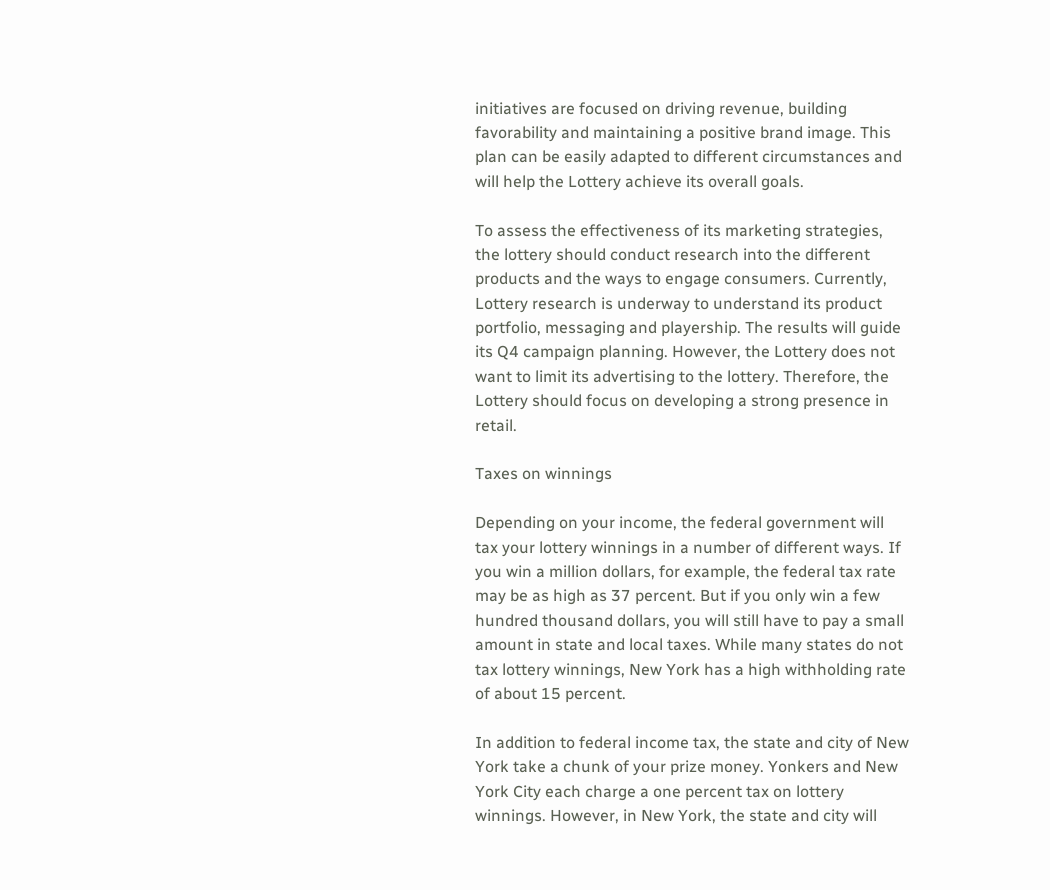initiatives are focused on driving revenue, building favorability and maintaining a positive brand image. This plan can be easily adapted to different circumstances and will help the Lottery achieve its overall goals.

To assess the effectiveness of its marketing strategies, the lottery should conduct research into the different products and the ways to engage consumers. Currently, Lottery research is underway to understand its product portfolio, messaging and playership. The results will guide its Q4 campaign planning. However, the Lottery does not want to limit its advertising to the lottery. Therefore, the Lottery should focus on developing a strong presence in retail.

Taxes on winnings

Depending on your income, the federal government will tax your lottery winnings in a number of different ways. If you win a million dollars, for example, the federal tax rate may be as high as 37 percent. But if you only win a few hundred thousand dollars, you will still have to pay a small amount in state and local taxes. While many states do not tax lottery winnings, New York has a high withholding rate of about 15 percent.

In addition to federal income tax, the state and city of New York take a chunk of your prize money. Yonkers and New York City each charge a one percent tax on lottery winnings. However, in New York, the state and city will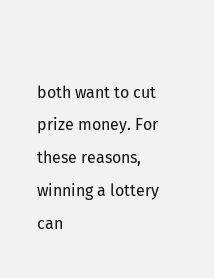both want to cut prize money. For these reasons, winning a lottery can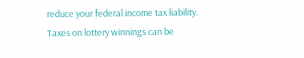reduce your federal income tax liability. Taxes on lottery winnings can be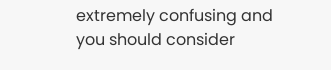extremely confusing and you should consider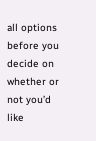all options before you decide on whether or not you’d like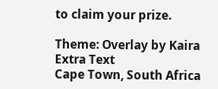to claim your prize.

Theme: Overlay by Kaira Extra Text
Cape Town, South Africa